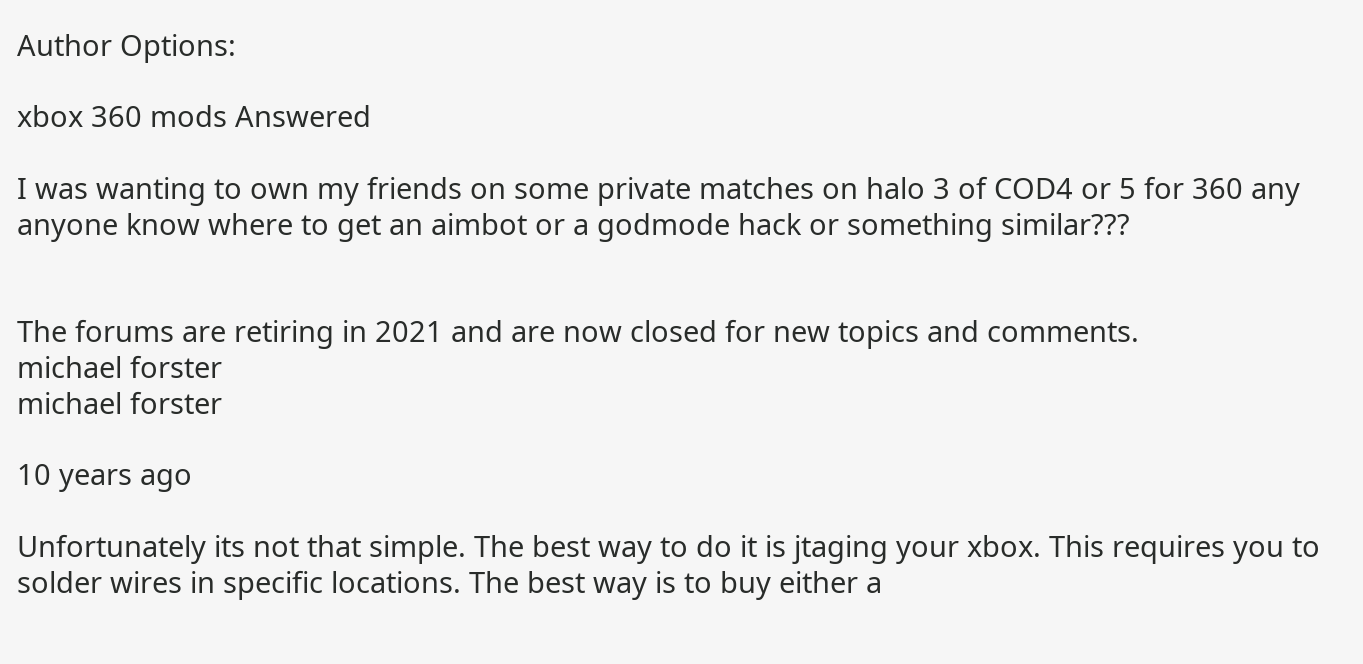Author Options:

xbox 360 mods Answered

I was wanting to own my friends on some private matches on halo 3 of COD4 or 5 for 360 any anyone know where to get an aimbot or a godmode hack or something similar???


The forums are retiring in 2021 and are now closed for new topics and comments.
michael forster
michael forster

10 years ago

Unfortunately its not that simple. The best way to do it is jtaging your xbox. This requires you to solder wires in specific locations. The best way is to buy either a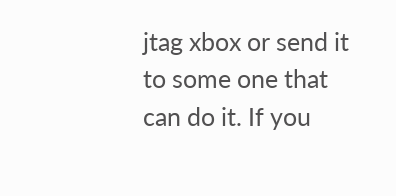jtag xbox or send it to some one that can do it. If you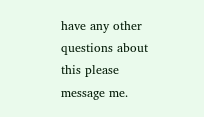have any other questions about this please message me.